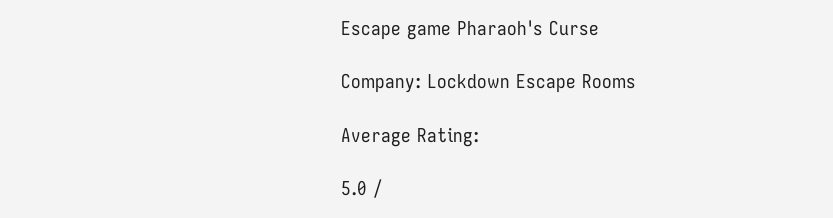Escape game Pharaoh's Curse

Company: Lockdown Escape Rooms

Average Rating:

5.0 /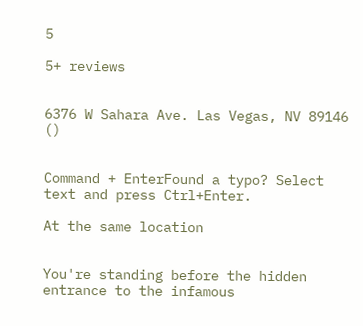5

5+ reviews


6376 W Sahara Ave. Las Vegas, NV 89146 ()


Command + EnterFound a typo? Select text and press Ctrl+Enter.

At the same location


You're standing before the hidden entrance to the infamous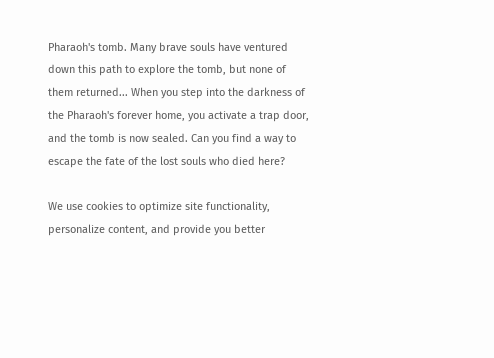Pharaoh's tomb. Many brave souls have ventured down this path to explore the tomb, but none of them returned... When you step into the darkness of the Pharaoh's forever home, you activate a trap door, and the tomb is now sealed. Can you find a way to escape the fate of the lost souls who died here?

We use cookies to optimize site functionality, personalize content, and provide you better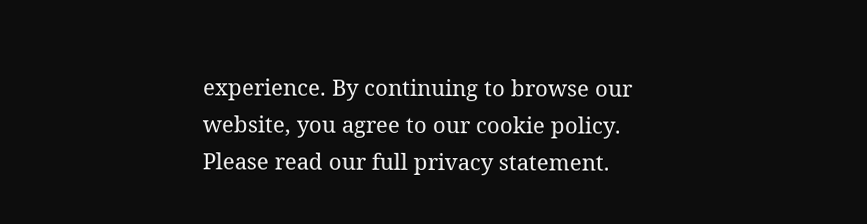experience. By continuing to browse our website, you agree to our cookie policy. Please read our full privacy statement.